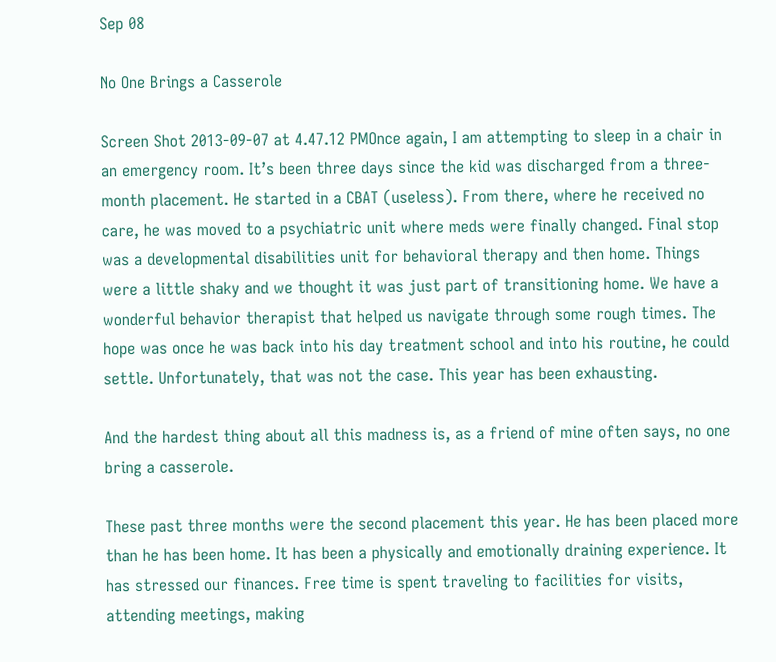Sep 08

No One Brings a Casserole

Screen Shot 2013-09-07 at 4.47.12 PMOnce again, I am attempting to sleep in a chair in an emergency room. It’s been three days since the kid was discharged from a three-month placement. He started in a CBAT (useless). From there, where he received no care, he was moved to a psychiatric unit where meds were finally changed. Final stop was a developmental disabilities unit for behavioral therapy and then home. Things were a little shaky and we thought it was just part of transitioning home. We have a wonderful behavior therapist that helped us navigate through some rough times. The hope was once he was back into his day treatment school and into his routine, he could settle. Unfortunately, that was not the case. This year has been exhausting.

And the hardest thing about all this madness is, as a friend of mine often says, no one bring a casserole.

These past three months were the second placement this year. He has been placed more than he has been home. It has been a physically and emotionally draining experience. It has stressed our finances. Free time is spent traveling to facilities for visits, attending meetings, making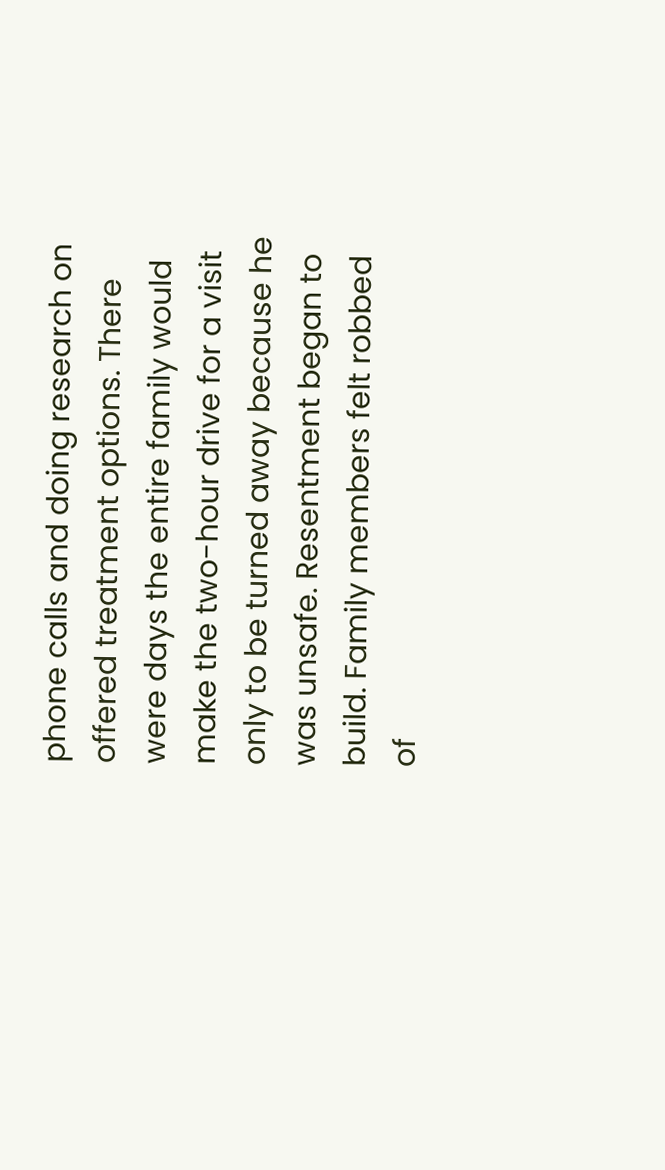phone calls and doing research on offered treatment options. There were days the entire family would make the two-hour drive for a visit only to be turned away because he was unsafe. Resentment began to build. Family members felt robbed of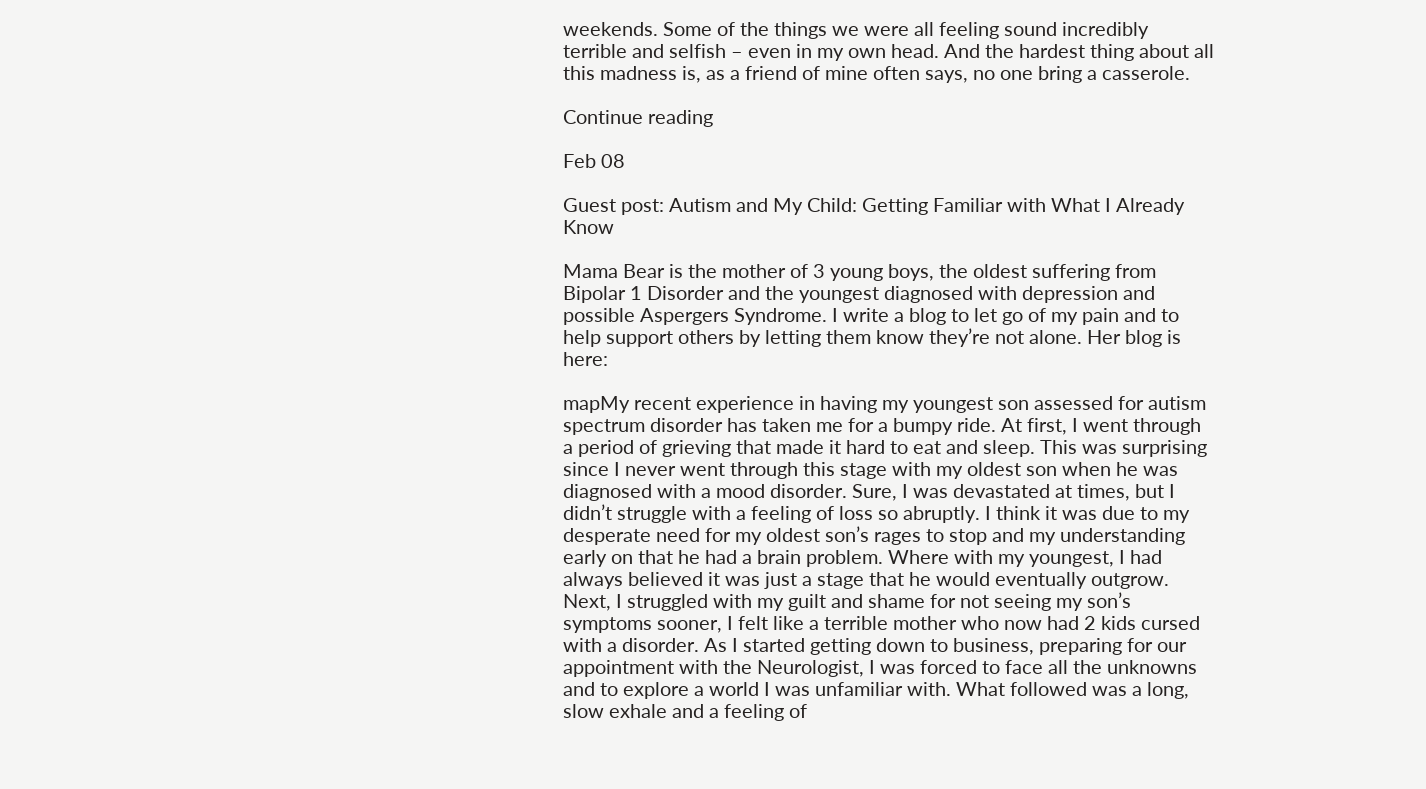weekends. Some of the things we were all feeling sound incredibly terrible and selfish – even in my own head. And the hardest thing about all this madness is, as a friend of mine often says, no one bring a casserole.

Continue reading

Feb 08

Guest post: Autism and My Child: Getting Familiar with What I Already Know

Mama Bear is the mother of 3 young boys, the oldest suffering from Bipolar 1 Disorder and the youngest diagnosed with depression and possible Aspergers Syndrome. I write a blog to let go of my pain and to help support others by letting them know they’re not alone. Her blog is here:

mapMy recent experience in having my youngest son assessed for autism spectrum disorder has taken me for a bumpy ride. At first, I went through a period of grieving that made it hard to eat and sleep. This was surprising since I never went through this stage with my oldest son when he was diagnosed with a mood disorder. Sure, I was devastated at times, but I didn’t struggle with a feeling of loss so abruptly. I think it was due to my desperate need for my oldest son’s rages to stop and my understanding early on that he had a brain problem. Where with my youngest, I had always believed it was just a stage that he would eventually outgrow. Next, I struggled with my guilt and shame for not seeing my son’s symptoms sooner, I felt like a terrible mother who now had 2 kids cursed with a disorder. As I started getting down to business, preparing for our appointment with the Neurologist, I was forced to face all the unknowns and to explore a world I was unfamiliar with. What followed was a long, slow exhale and a feeling of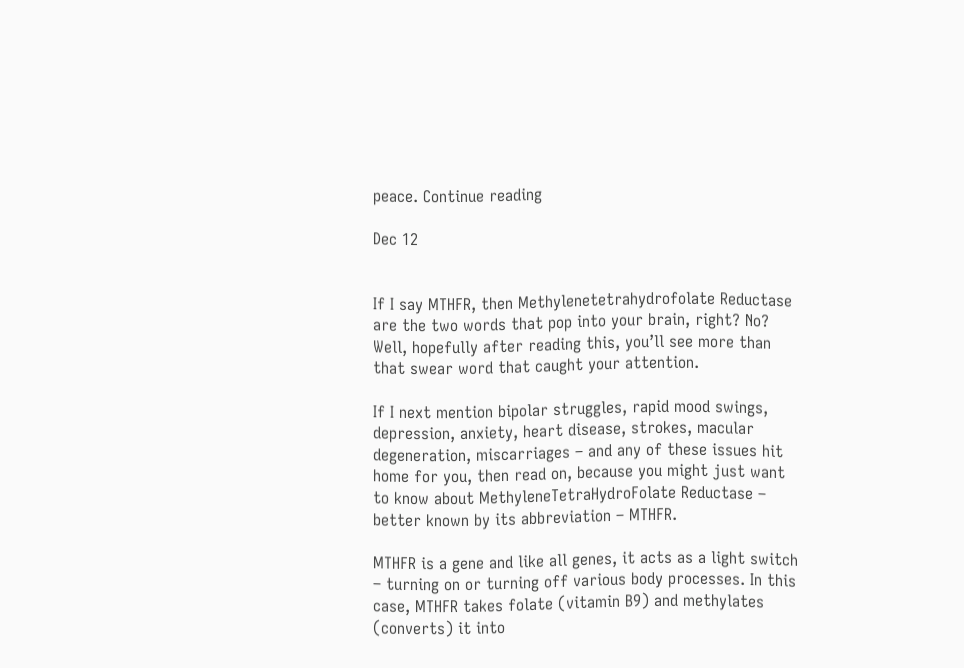peace. Continue reading

Dec 12


If I say MTHFR, then Methylenetetrahydrofolate Reductase are the two words that pop into your brain, right? No? Well, hopefully after reading this, you’ll see more than that swear word that caught your attention.

If I next mention bipolar struggles, rapid mood swings, depression, anxiety, heart disease, strokes, macular degeneration, miscarriages – and any of these issues hit home for you, then read on, because you might just want to know about MethyleneTetraHydroFolate Reductase – better known by its abbreviation – MTHFR.

MTHFR is a gene and like all genes, it acts as a light switch – turning on or turning off various body processes. In this case, MTHFR takes folate (vitamin B9) and methylates (converts) it into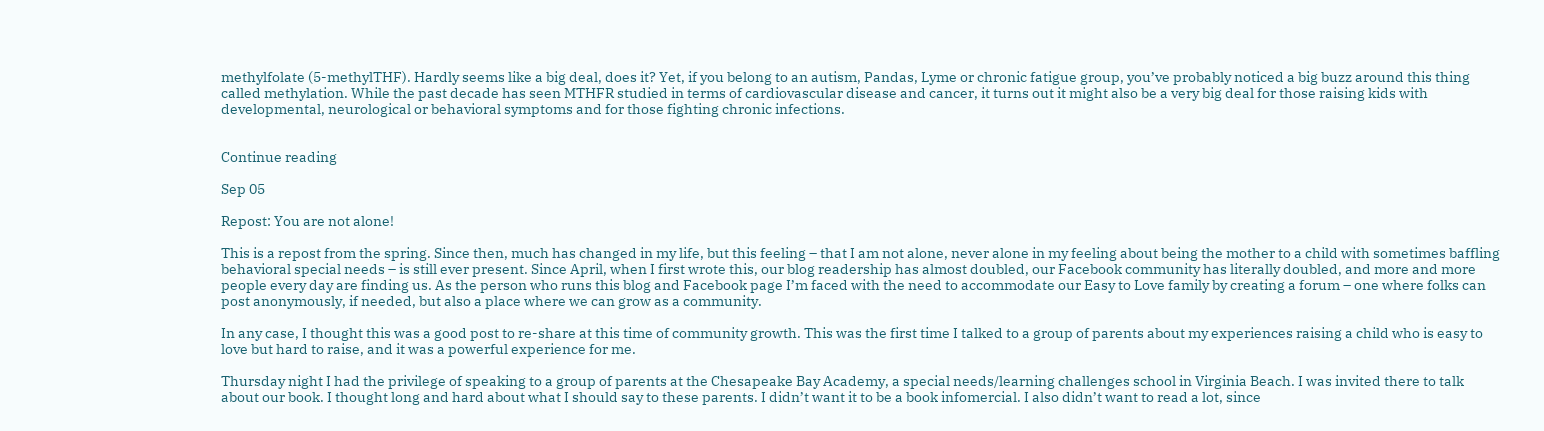methylfolate (5-methylTHF). Hardly seems like a big deal, does it? Yet, if you belong to an autism, Pandas, Lyme or chronic fatigue group, you’ve probably noticed a big buzz around this thing called methylation. While the past decade has seen MTHFR studied in terms of cardiovascular disease and cancer, it turns out it might also be a very big deal for those raising kids with developmental, neurological or behavioral symptoms and for those fighting chronic infections.


Continue reading

Sep 05

Repost: You are not alone!

This is a repost from the spring. Since then, much has changed in my life, but this feeling – that I am not alone, never alone in my feeling about being the mother to a child with sometimes baffling behavioral special needs – is still ever present. Since April, when I first wrote this, our blog readership has almost doubled, our Facebook community has literally doubled, and more and more people every day are finding us. As the person who runs this blog and Facebook page I’m faced with the need to accommodate our Easy to Love family by creating a forum – one where folks can post anonymously, if needed, but also a place where we can grow as a community.

In any case, I thought this was a good post to re-share at this time of community growth. This was the first time I talked to a group of parents about my experiences raising a child who is easy to love but hard to raise, and it was a powerful experience for me.

Thursday night I had the privilege of speaking to a group of parents at the Chesapeake Bay Academy, a special needs/learning challenges school in Virginia Beach. I was invited there to talk about our book. I thought long and hard about what I should say to these parents. I didn’t want it to be a book infomercial. I also didn’t want to read a lot, since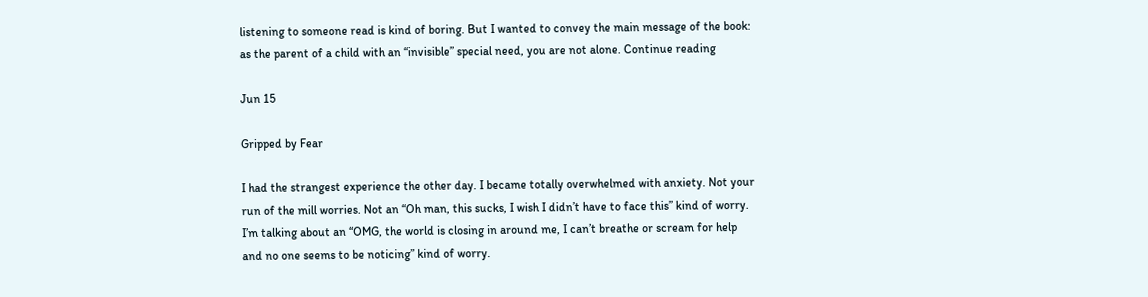listening to someone read is kind of boring. But I wanted to convey the main message of the book: as the parent of a child with an “invisible” special need, you are not alone. Continue reading

Jun 15

Gripped by Fear

I had the strangest experience the other day. I became totally overwhelmed with anxiety. Not your run of the mill worries. Not an “Oh man, this sucks, I wish I didn’t have to face this” kind of worry. I’m talking about an “OMG, the world is closing in around me, I can’t breathe or scream for help and no one seems to be noticing” kind of worry.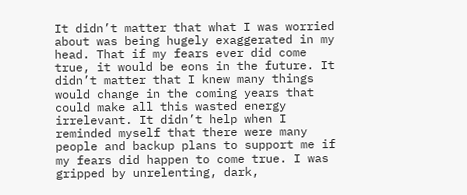It didn’t matter that what I was worried about was being hugely exaggerated in my head. That if my fears ever did come true, it would be eons in the future. It didn’t matter that I knew many things would change in the coming years that could make all this wasted energy irrelevant. It didn’t help when I reminded myself that there were many people and backup plans to support me if my fears did happen to come true. I was gripped by unrelenting, dark,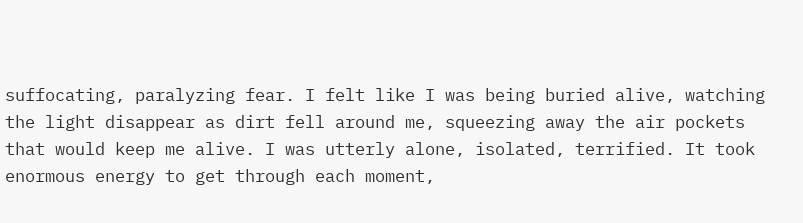suffocating, paralyzing fear. I felt like I was being buried alive, watching the light disappear as dirt fell around me, squeezing away the air pockets that would keep me alive. I was utterly alone, isolated, terrified. It took enormous energy to get through each moment,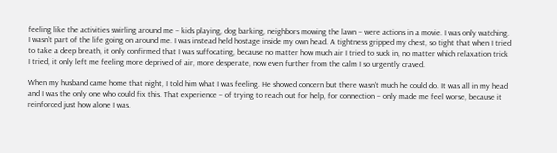feeling like the activities swirling around me – kids playing, dog barking, neighbors mowing the lawn – were actions in a movie. I was only watching. I wasn’t part of the life going on around me. I was instead held hostage inside my own head. A tightness gripped my chest, so tight that when I tried to take a deep breath, it only confirmed that I was suffocating, because no matter how much air I tried to suck in, no matter which relaxation trick I tried, it only left me feeling more deprived of air, more desperate, now even further from the calm I so urgently craved.

When my husband came home that night, I told him what I was feeling. He showed concern but there wasn’t much he could do. It was all in my head and I was the only one who could fix this. That experience – of trying to reach out for help, for connection – only made me feel worse, because it reinforced just how alone I was.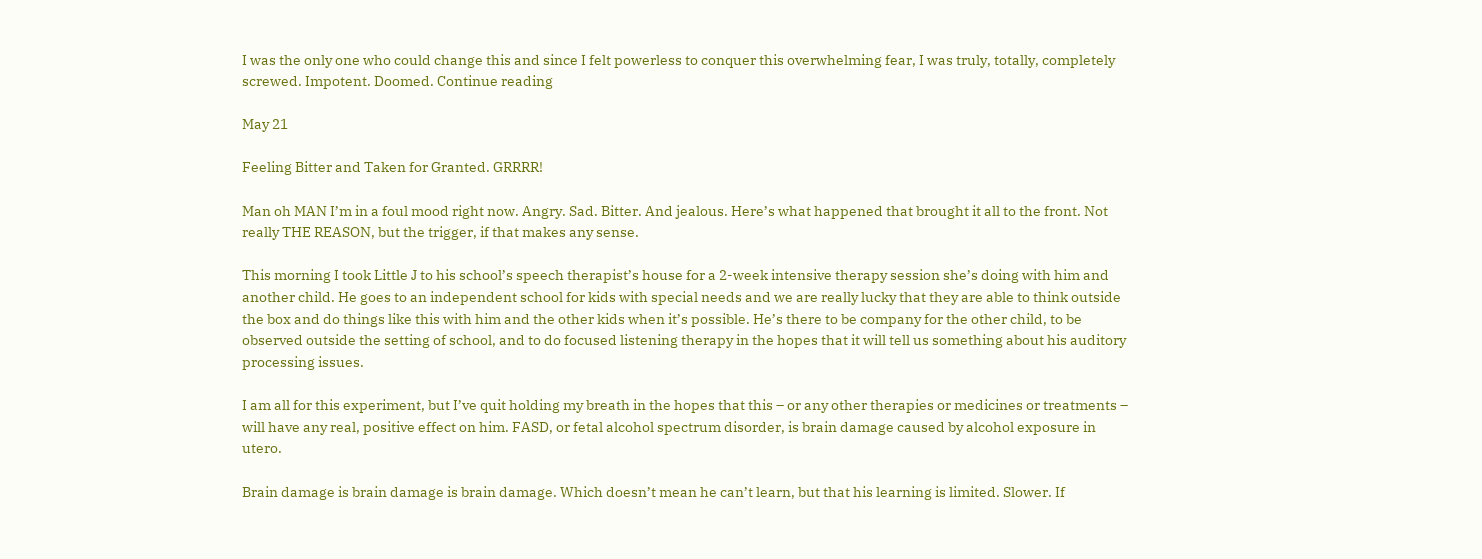I was the only one who could change this and since I felt powerless to conquer this overwhelming fear, I was truly, totally, completely screwed. Impotent. Doomed. Continue reading

May 21

Feeling Bitter and Taken for Granted. GRRRR!

Man oh MAN I’m in a foul mood right now. Angry. Sad. Bitter. And jealous. Here’s what happened that brought it all to the front. Not really THE REASON, but the trigger, if that makes any sense.

This morning I took Little J to his school’s speech therapist’s house for a 2-week intensive therapy session she’s doing with him and another child. He goes to an independent school for kids with special needs and we are really lucky that they are able to think outside the box and do things like this with him and the other kids when it’s possible. He’s there to be company for the other child, to be observed outside the setting of school, and to do focused listening therapy in the hopes that it will tell us something about his auditory processing issues.

I am all for this experiment, but I’ve quit holding my breath in the hopes that this – or any other therapies or medicines or treatments – will have any real, positive effect on him. FASD, or fetal alcohol spectrum disorder, is brain damage caused by alcohol exposure in utero.

Brain damage is brain damage is brain damage. Which doesn’t mean he can’t learn, but that his learning is limited. Slower. If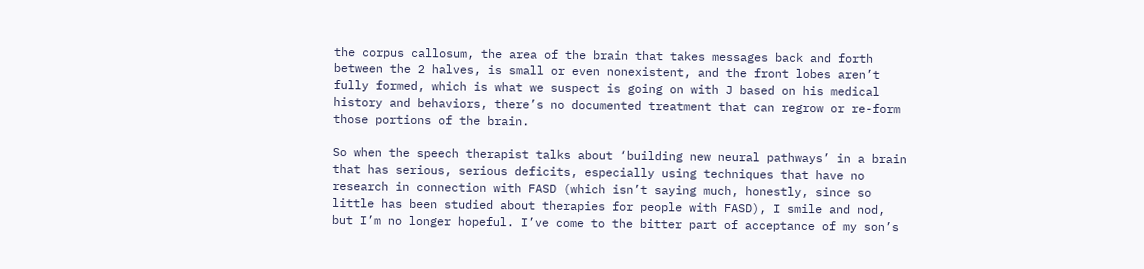the corpus callosum, the area of the brain that takes messages back and forth between the 2 halves, is small or even nonexistent, and the front lobes aren’t fully formed, which is what we suspect is going on with J based on his medical history and behaviors, there’s no documented treatment that can regrow or re-form those portions of the brain.

So when the speech therapist talks about ‘building new neural pathways’ in a brain that has serious, serious deficits, especially using techniques that have no research in connection with FASD (which isn’t saying much, honestly, since so little has been studied about therapies for people with FASD), I smile and nod, but I’m no longer hopeful. I’ve come to the bitter part of acceptance of my son’s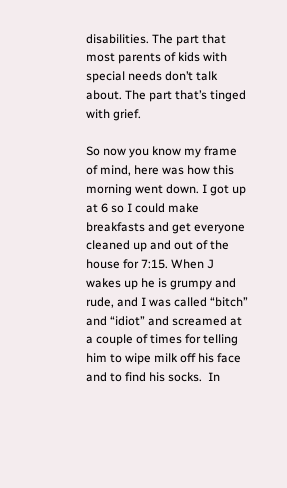disabilities. The part that most parents of kids with special needs don’t talk about. The part that’s tinged with grief.

So now you know my frame of mind, here was how this morning went down. I got up at 6 so I could make breakfasts and get everyone cleaned up and out of the house for 7:15. When J wakes up he is grumpy and rude, and I was called “bitch” and “idiot” and screamed at a couple of times for telling him to wipe milk off his face and to find his socks.  In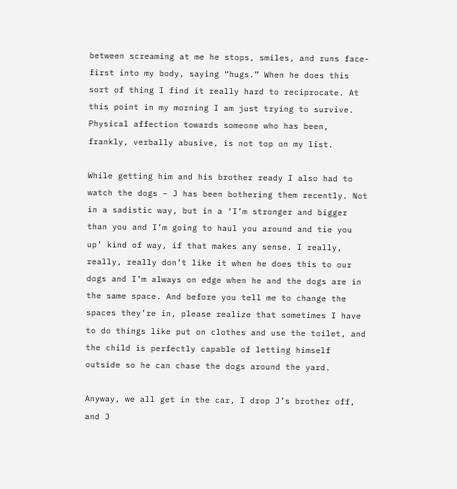between screaming at me he stops, smiles, and runs face-first into my body, saying “hugs.” When he does this sort of thing I find it really hard to reciprocate. At this point in my morning I am just trying to survive. Physical affection towards someone who has been, frankly, verbally abusive, is not top on my list.

While getting him and his brother ready I also had to watch the dogs – J has been bothering them recently. Not in a sadistic way, but in a ‘I’m stronger and bigger than you and I’m going to haul you around and tie you up’ kind of way, if that makes any sense. I really, really, really don’t like it when he does this to our dogs and I’m always on edge when he and the dogs are in the same space. And before you tell me to change the spaces they’re in, please realize that sometimes I have to do things like put on clothes and use the toilet, and the child is perfectly capable of letting himself outside so he can chase the dogs around the yard.

Anyway, we all get in the car, I drop J’s brother off, and J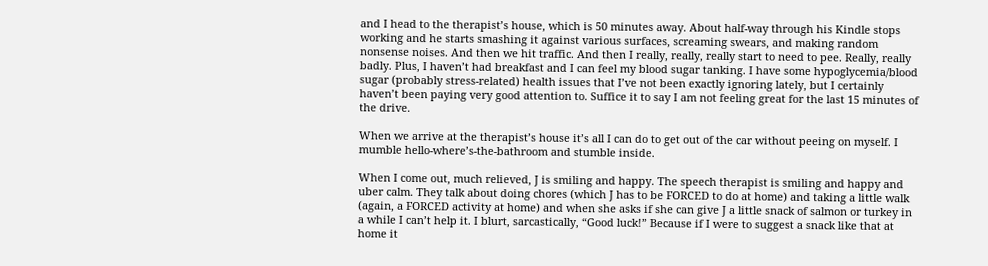and I head to the therapist’s house, which is 50 minutes away. About half-way through his Kindle stops working and he starts smashing it against various surfaces, screaming swears, and making random nonsense noises. And then we hit traffic. And then I really, really, really start to need to pee. Really, really badly. Plus, I haven’t had breakfast and I can feel my blood sugar tanking. I have some hypoglycemia/blood sugar (probably stress-related) health issues that I’ve not been exactly ignoring lately, but I certainly haven’t been paying very good attention to. Suffice it to say I am not feeling great for the last 15 minutes of the drive.

When we arrive at the therapist’s house it’s all I can do to get out of the car without peeing on myself. I mumble hello-where’s-the-bathroom and stumble inside.

When I come out, much relieved, J is smiling and happy. The speech therapist is smiling and happy and uber calm. They talk about doing chores (which J has to be FORCED to do at home) and taking a little walk (again, a FORCED activity at home) and when she asks if she can give J a little snack of salmon or turkey in a while I can’t help it. I blurt, sarcastically, “Good luck!” Because if I were to suggest a snack like that at home it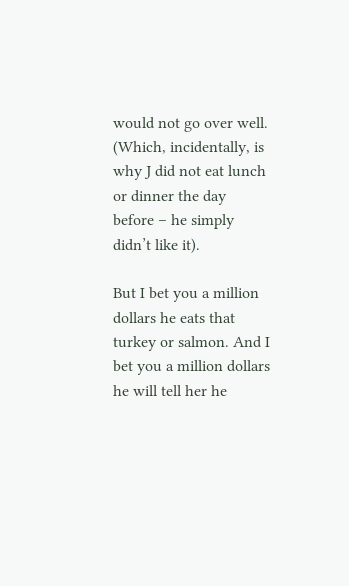would not go over well. (Which, incidentally, is why J did not eat lunch or dinner the day before – he simply didn’t like it).

But I bet you a million dollars he eats that turkey or salmon. And I bet you a million dollars he will tell her he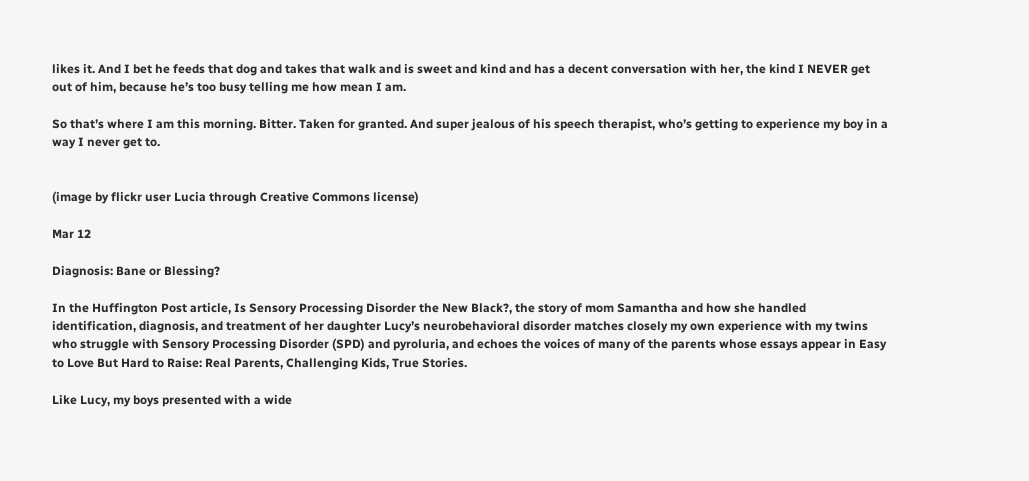likes it. And I bet he feeds that dog and takes that walk and is sweet and kind and has a decent conversation with her, the kind I NEVER get out of him, because he’s too busy telling me how mean I am.

So that’s where I am this morning. Bitter. Taken for granted. And super jealous of his speech therapist, who’s getting to experience my boy in a way I never get to.


(image by flickr user Lucia through Creative Commons license)

Mar 12

Diagnosis: Bane or Blessing?

In the Huffington Post article, Is Sensory Processing Disorder the New Black?, the story of mom Samantha and how she handled identification, diagnosis, and treatment of her daughter Lucy’s neurobehavioral disorder matches closely my own experience with my twins who struggle with Sensory Processing Disorder (SPD) and pyroluria, and echoes the voices of many of the parents whose essays appear in Easy to Love But Hard to Raise: Real Parents, Challenging Kids, True Stories.

Like Lucy, my boys presented with a wide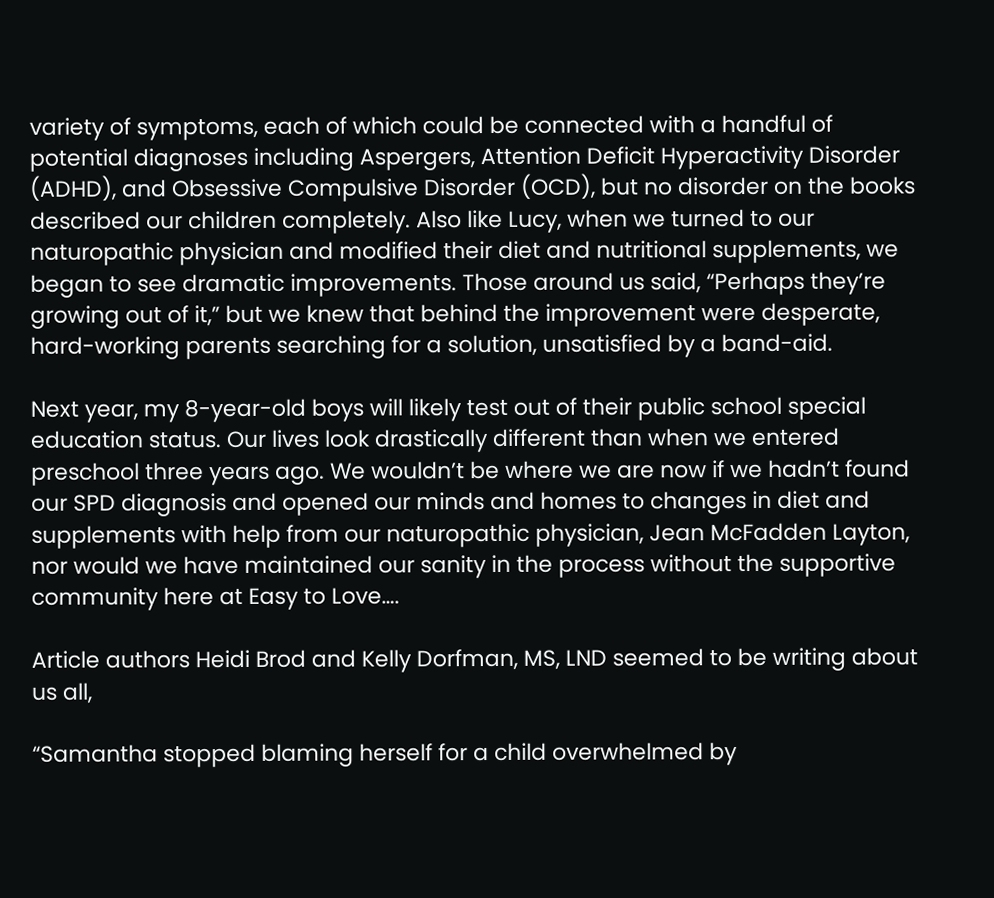variety of symptoms, each of which could be connected with a handful of potential diagnoses including Aspergers, Attention Deficit Hyperactivity Disorder (ADHD), and Obsessive Compulsive Disorder (OCD), but no disorder on the books described our children completely. Also like Lucy, when we turned to our naturopathic physician and modified their diet and nutritional supplements, we began to see dramatic improvements. Those around us said, “Perhaps they’re growing out of it,” but we knew that behind the improvement were desperate, hard-working parents searching for a solution, unsatisfied by a band-aid.

Next year, my 8-year-old boys will likely test out of their public school special education status. Our lives look drastically different than when we entered preschool three years ago. We wouldn’t be where we are now if we hadn’t found our SPD diagnosis and opened our minds and homes to changes in diet and supplements with help from our naturopathic physician, Jean McFadden Layton, nor would we have maintained our sanity in the process without the supportive community here at Easy to Love….

Article authors Heidi Brod and Kelly Dorfman, MS, LND seemed to be writing about us all,

“Samantha stopped blaming herself for a child overwhelmed by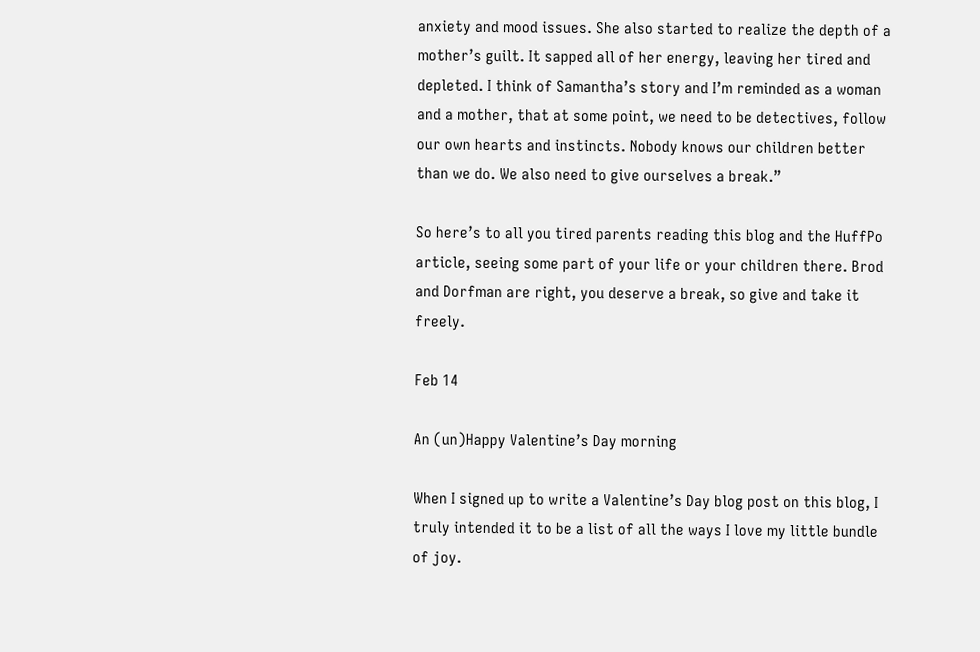anxiety and mood issues. She also started to realize the depth of a mother’s guilt. It sapped all of her energy, leaving her tired and depleted. I think of Samantha’s story and I’m reminded as a woman and a mother, that at some point, we need to be detectives, follow our own hearts and instincts. Nobody knows our children better than we do. We also need to give ourselves a break.”

So here’s to all you tired parents reading this blog and the HuffPo article, seeing some part of your life or your children there. Brod and Dorfman are right, you deserve a break, so give and take it freely.

Feb 14

An (un)Happy Valentine’s Day morning

When I signed up to write a Valentine’s Day blog post on this blog, I truly intended it to be a list of all the ways I love my little bundle of joy.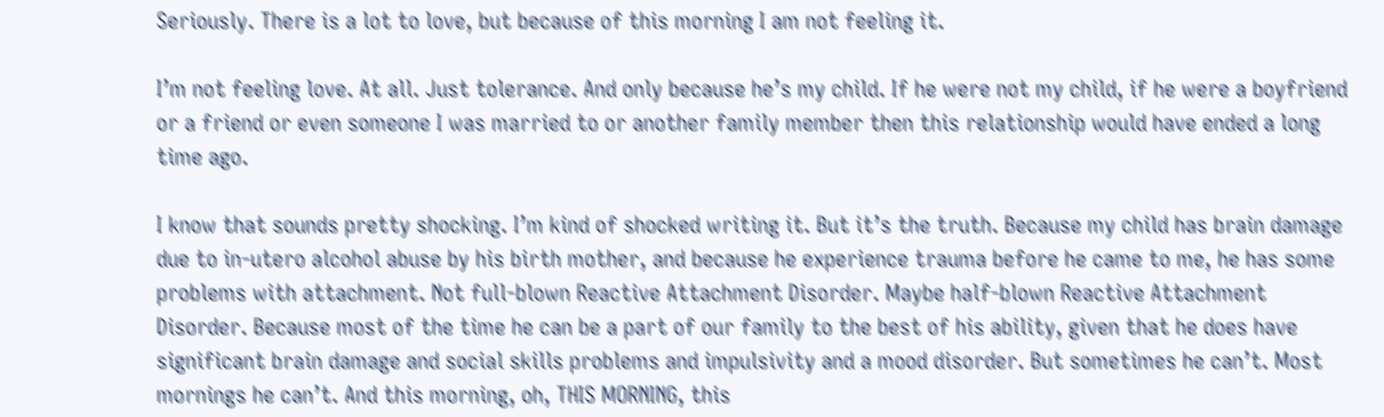Seriously. There is a lot to love, but because of this morning I am not feeling it.

I’m not feeling love. At all. Just tolerance. And only because he’s my child. If he were not my child, if he were a boyfriend or a friend or even someone I was married to or another family member then this relationship would have ended a long time ago.

I know that sounds pretty shocking. I’m kind of shocked writing it. But it’s the truth. Because my child has brain damage due to in-utero alcohol abuse by his birth mother, and because he experience trauma before he came to me, he has some problems with attachment. Not full-blown Reactive Attachment Disorder. Maybe half-blown Reactive Attachment Disorder. Because most of the time he can be a part of our family to the best of his ability, given that he does have significant brain damage and social skills problems and impulsivity and a mood disorder. But sometimes he can’t. Most mornings he can’t. And this morning, oh, THIS MORNING, this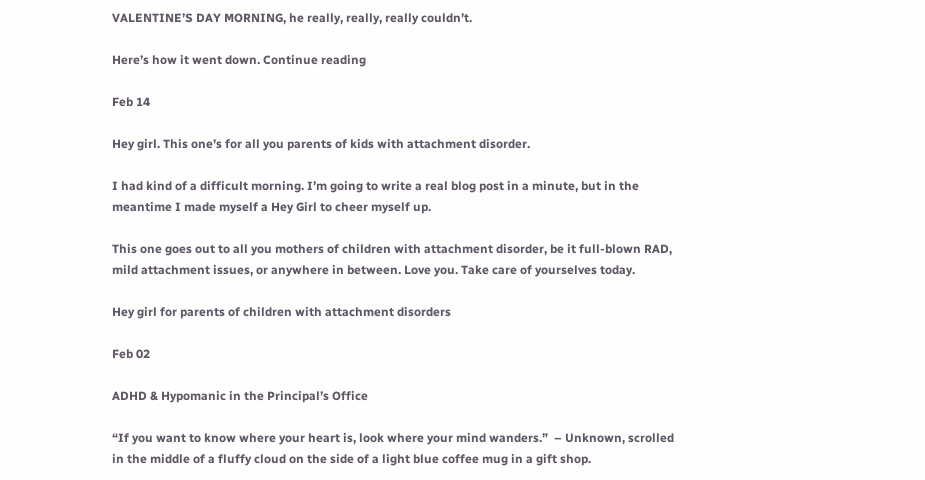VALENTINE’S DAY MORNING, he really, really, really couldn’t.

Here’s how it went down. Continue reading

Feb 14

Hey girl. This one’s for all you parents of kids with attachment disorder.

I had kind of a difficult morning. I’m going to write a real blog post in a minute, but in the meantime I made myself a Hey Girl to cheer myself up.

This one goes out to all you mothers of children with attachment disorder, be it full-blown RAD, mild attachment issues, or anywhere in between. Love you. Take care of yourselves today.

Hey girl for parents of children with attachment disorders

Feb 02

ADHD & Hypomanic in the Principal’s Office

“If you want to know where your heart is, look where your mind wanders.”  – Unknown, scrolled in the middle of a fluffy cloud on the side of a light blue coffee mug in a gift shop.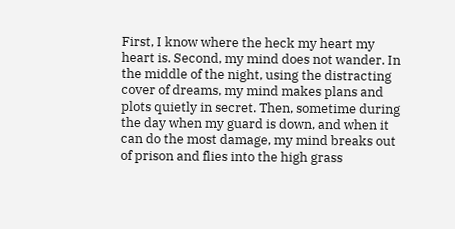First, I know where the heck my heart my heart is. Second, my mind does not wander. In the middle of the night, using the distracting cover of dreams, my mind makes plans and plots quietly in secret. Then, sometime during the day when my guard is down, and when it can do the most damage, my mind breaks out of prison and flies into the high grass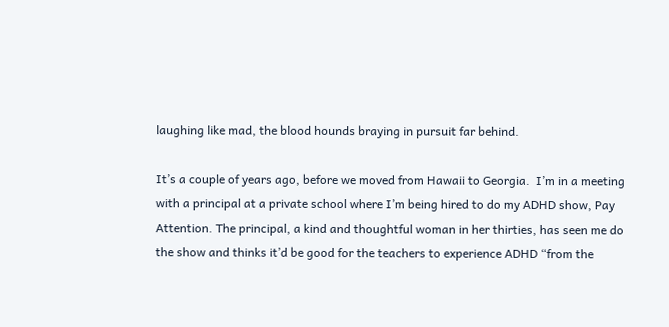laughing like mad, the blood hounds braying in pursuit far behind.

It’s a couple of years ago, before we moved from Hawaii to Georgia.  I’m in a meeting with a principal at a private school where I’m being hired to do my ADHD show, Pay Attention. The principal, a kind and thoughtful woman in her thirties, has seen me do the show and thinks it’d be good for the teachers to experience ADHD “from the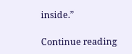inside.”

Continue reading